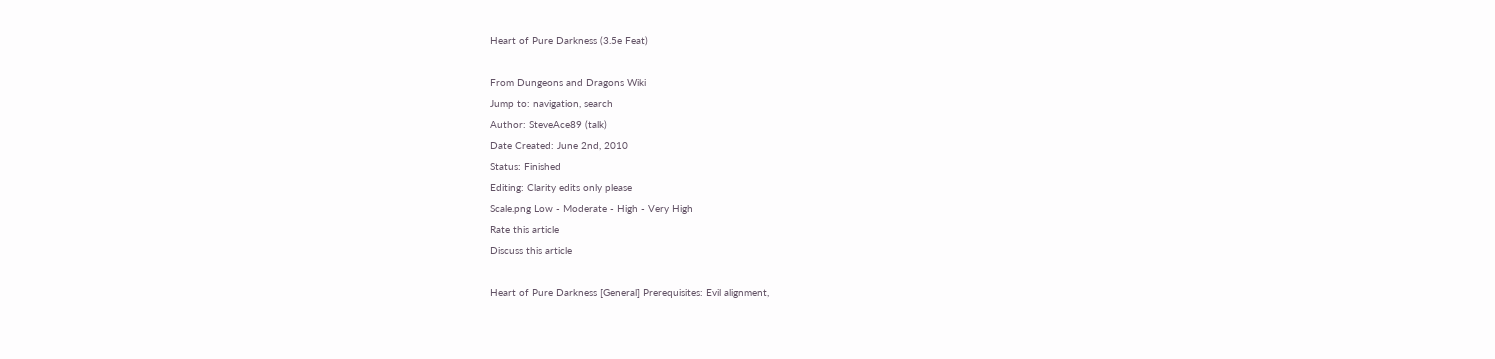Heart of Pure Darkness (3.5e Feat)

From Dungeons and Dragons Wiki
Jump to: navigation, search
Author: SteveAce89 (talk)
Date Created: June 2nd, 2010
Status: Finished
Editing: Clarity edits only please
Scale.png Low - Moderate - High - Very High
Rate this article
Discuss this article

Heart of Pure Darkness [General] Prerequisites: Evil alignment,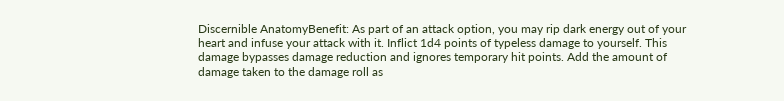Discernible AnatomyBenefit: As part of an attack option, you may rip dark energy out of your heart and infuse your attack with it. Inflict 1d4 points of typeless damage to yourself. This damage bypasses damage reduction and ignores temporary hit points. Add the amount of damage taken to the damage roll as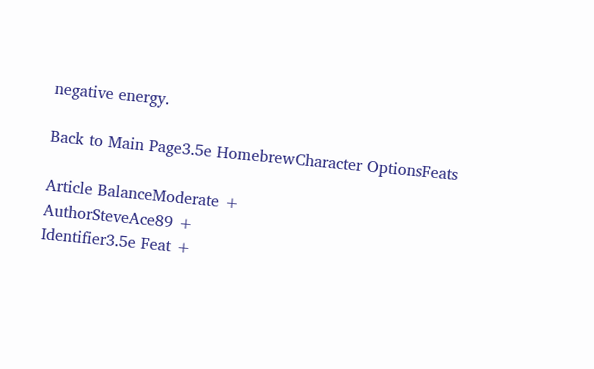negative energy.

Back to Main Page3.5e HomebrewCharacter OptionsFeats

Article BalanceModerate +
AuthorSteveAce89 +
Identifier3.5e Feat +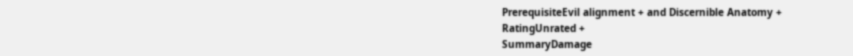PrerequisiteEvil alignment + and Discernible Anatomy +
RatingUnrated +
SummaryDamage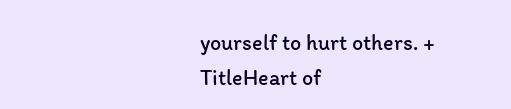yourself to hurt others. +
TitleHeart of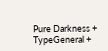Pure Darkness +
TypeGeneral +